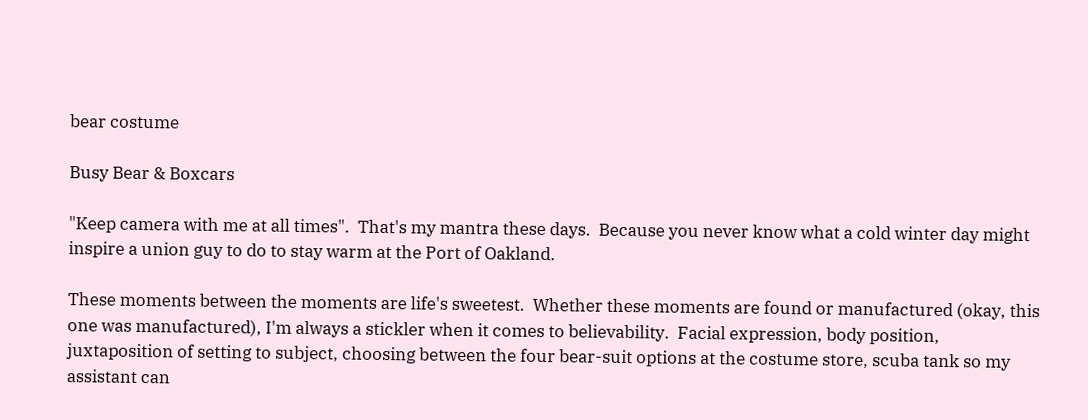bear costume

Busy Bear & Boxcars

"Keep camera with me at all times".  That's my mantra these days.  Because you never know what a cold winter day might inspire a union guy to do to stay warm at the Port of Oakland.

These moments between the moments are life's sweetest.  Whether these moments are found or manufactured (okay, this one was manufactured), I'm always a stickler when it comes to believability.  Facial expression, body position, juxtaposition of setting to subject, choosing between the four bear-suit options at the costume store, scuba tank so my assistant can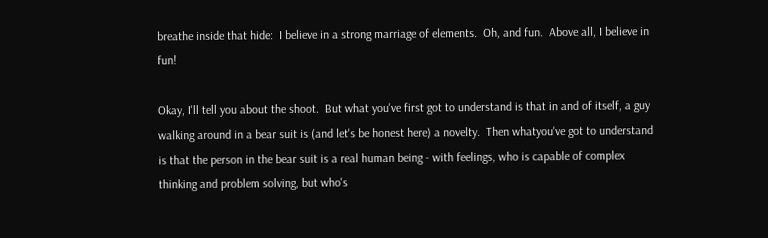breathe inside that hide:  I believe in a strong marriage of elements.  Oh, and fun.  Above all, I believe in fun!

Okay, I'll tell you about the shoot.  But what you've first got to understand is that in and of itself, a guy walking around in a bear suit is (and let's be honest here) a novelty.  Then whatyou've got to understand is that the person in the bear suit is a real human being - with feelings, who is capable of complex thinking and problem solving, but who's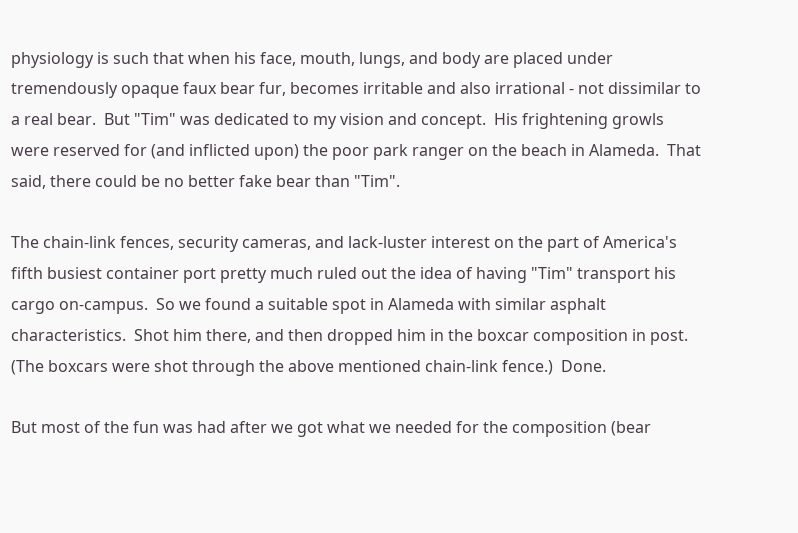physiology is such that when his face, mouth, lungs, and body are placed under tremendously opaque faux bear fur, becomes irritable and also irrational - not dissimilar to a real bear.  But "Tim" was dedicated to my vision and concept.  His frightening growls were reserved for (and inflicted upon) the poor park ranger on the beach in Alameda.  That said, there could be no better fake bear than "Tim".

The chain-link fences, security cameras, and lack-luster interest on the part of America's fifth busiest container port pretty much ruled out the idea of having "Tim" transport his cargo on-campus.  So we found a suitable spot in Alameda with similar asphalt characteristics.  Shot him there, and then dropped him in the boxcar composition in post.  (The boxcars were shot through the above mentioned chain-link fence.)  Done.

But most of the fun was had after we got what we needed for the composition (bear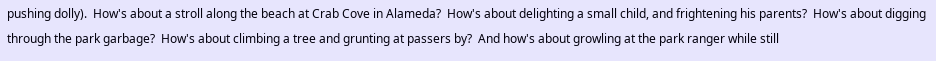pushing dolly).  How's about a stroll along the beach at Crab Cove in Alameda?  How's about delighting a small child, and frightening his parents?  How's about digging through the park garbage?  How's about climbing a tree and grunting at passers by?  And how's about growling at the park ranger while still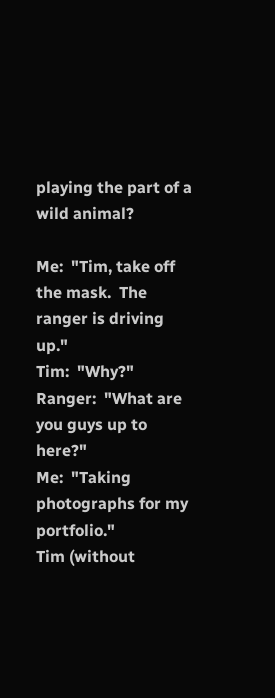playing the part of a wild animal?

Me:  "Tim, take off the mask.  The ranger is driving up."
Tim:  "Why?"
Ranger:  "What are you guys up to here?"
Me:  "Taking photographs for my portfolio."
Tim (without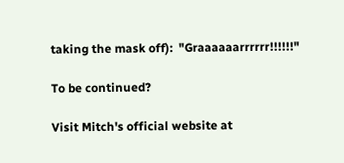taking the mask off):  "Graaaaaarrrrrr!!!!!!"

To be continued?

Visit Mitch's official website at